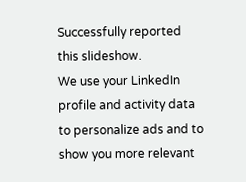Successfully reported this slideshow.
We use your LinkedIn profile and activity data to personalize ads and to show you more relevant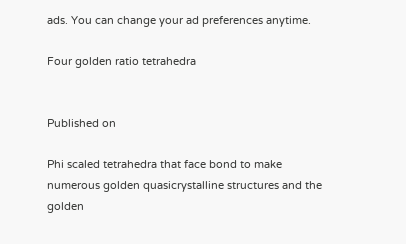ads. You can change your ad preferences anytime.

Four golden ratio tetrahedra


Published on

Phi scaled tetrahedra that face bond to make numerous golden quasicrystalline structures and the golden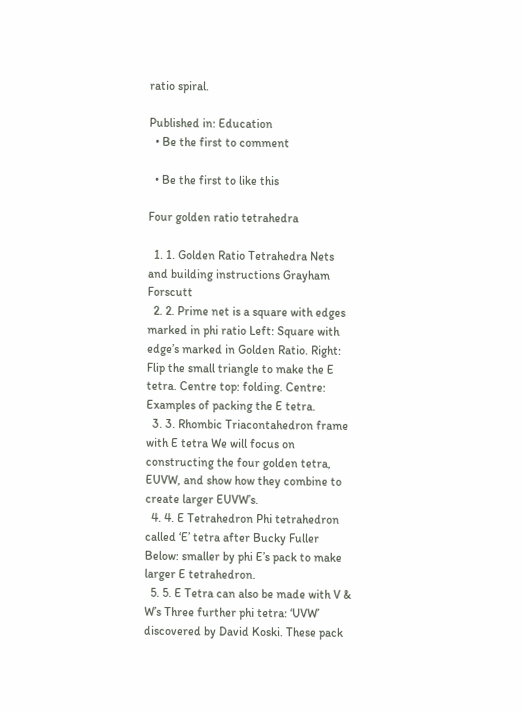ratio spiral.

Published in: Education
  • Be the first to comment

  • Be the first to like this

Four golden ratio tetrahedra

  1. 1. Golden Ratio Tetrahedra Nets and building instructions Grayham Forscutt
  2. 2. Prime net is a square with edges marked in phi ratio Left: Square with edge’s marked in Golden Ratio. Right: Flip the small triangle to make the E tetra. Centre top: folding. Centre: Examples of packing the E tetra.
  3. 3. Rhombic Triacontahedron frame with E tetra We will focus on constructing the four golden tetra, EUVW, and show how they combine to create larger EUVW’s.
  4. 4. E Tetrahedron Phi tetrahedron called ‘E’ tetra after Bucky Fuller Below: smaller by phi E’s pack to make larger E tetrahedron.
  5. 5. E Tetra can also be made with V & W’s Three further phi tetra: ‘UVW’ discovered by David Koski. These pack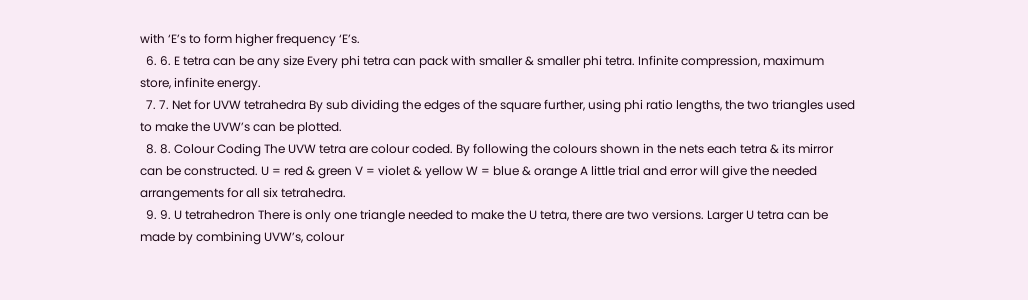with ‘E’s to form higher frequency ‘E’s.
  6. 6. E tetra can be any size Every phi tetra can pack with smaller & smaller phi tetra. Infinite compression, maximum store, infinite energy.
  7. 7. Net for UVW tetrahedra By sub dividing the edges of the square further, using phi ratio lengths, the two triangles used to make the UVW’s can be plotted.
  8. 8. Colour Coding The UVW tetra are colour coded. By following the colours shown in the nets each tetra & its mirror can be constructed. U = red & green V = violet & yellow W = blue & orange A little trial and error will give the needed arrangements for all six tetrahedra.
  9. 9. U tetrahedron There is only one triangle needed to make the U tetra, there are two versions. Larger U tetra can be made by combining UVW’s, colour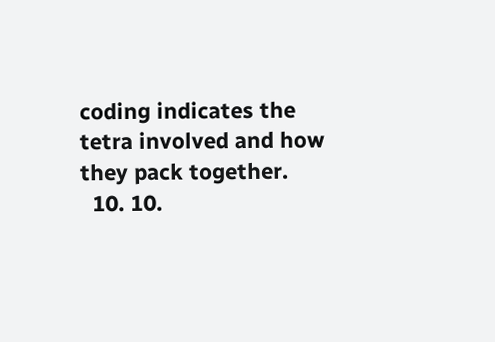coding indicates the tetra involved and how they pack together.
  10. 10.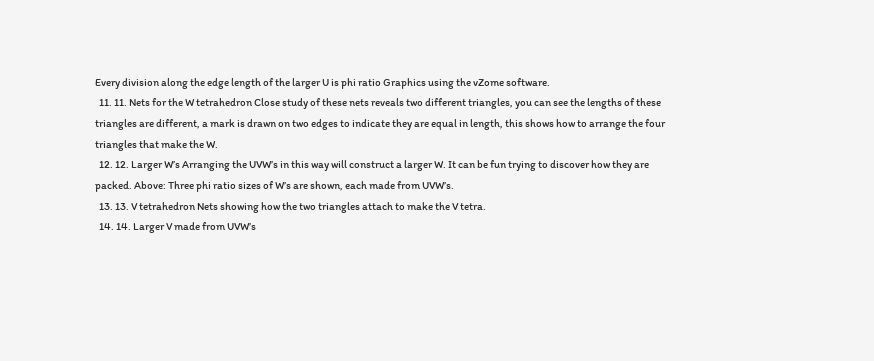Every division along the edge length of the larger U is phi ratio Graphics using the vZome software.
  11. 11. Nets for the W tetrahedron Close study of these nets reveals two different triangles, you can see the lengths of these triangles are different, a mark is drawn on two edges to indicate they are equal in length, this shows how to arrange the four triangles that make the W.
  12. 12. Larger W’s Arranging the UVW’s in this way will construct a larger W. It can be fun trying to discover how they are packed. Above: Three phi ratio sizes of W’s are shown, each made from UVW’s.
  13. 13. V tetrahedron Nets showing how the two triangles attach to make the V tetra.
  14. 14. Larger V made from UVW’s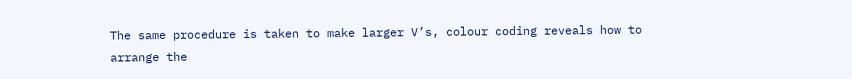The same procedure is taken to make larger V’s, colour coding reveals how to arrange the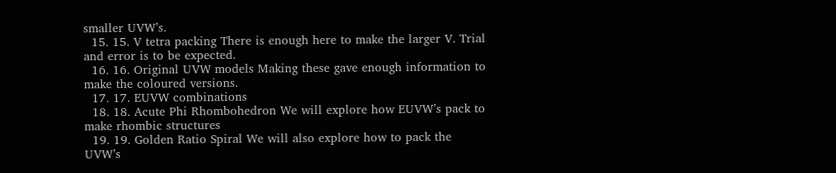smaller UVW’s.
  15. 15. V tetra packing There is enough here to make the larger V. Trial and error is to be expected.
  16. 16. Original UVW models Making these gave enough information to make the coloured versions.
  17. 17. EUVW combinations
  18. 18. Acute Phi Rhombohedron We will explore how EUVW’s pack to make rhombic structures
  19. 19. Golden Ratio Spiral We will also explore how to pack the UVW’s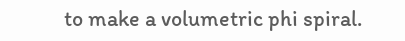to make a volumetric phi spiral.